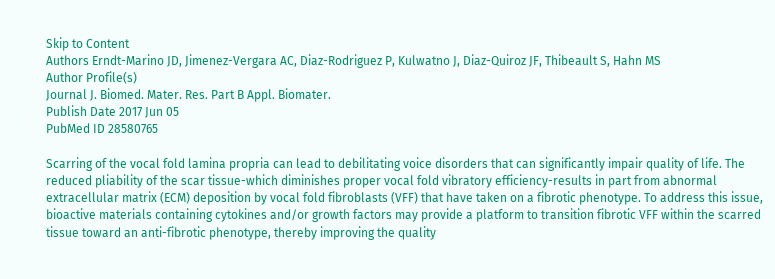Skip to Content
Authors Erndt-Marino JD, Jimenez-Vergara AC, Diaz-Rodriguez P, Kulwatno J, Diaz-Quiroz JF, Thibeault S, Hahn MS
Author Profile(s)
Journal J. Biomed. Mater. Res. Part B Appl. Biomater.
Publish Date 2017 Jun 05
PubMed ID 28580765

Scarring of the vocal fold lamina propria can lead to debilitating voice disorders that can significantly impair quality of life. The reduced pliability of the scar tissue-which diminishes proper vocal fold vibratory efficiency-results in part from abnormal extracellular matrix (ECM) deposition by vocal fold fibroblasts (VFF) that have taken on a fibrotic phenotype. To address this issue, bioactive materials containing cytokines and/or growth factors may provide a platform to transition fibrotic VFF within the scarred tissue toward an anti-fibrotic phenotype, thereby improving the quality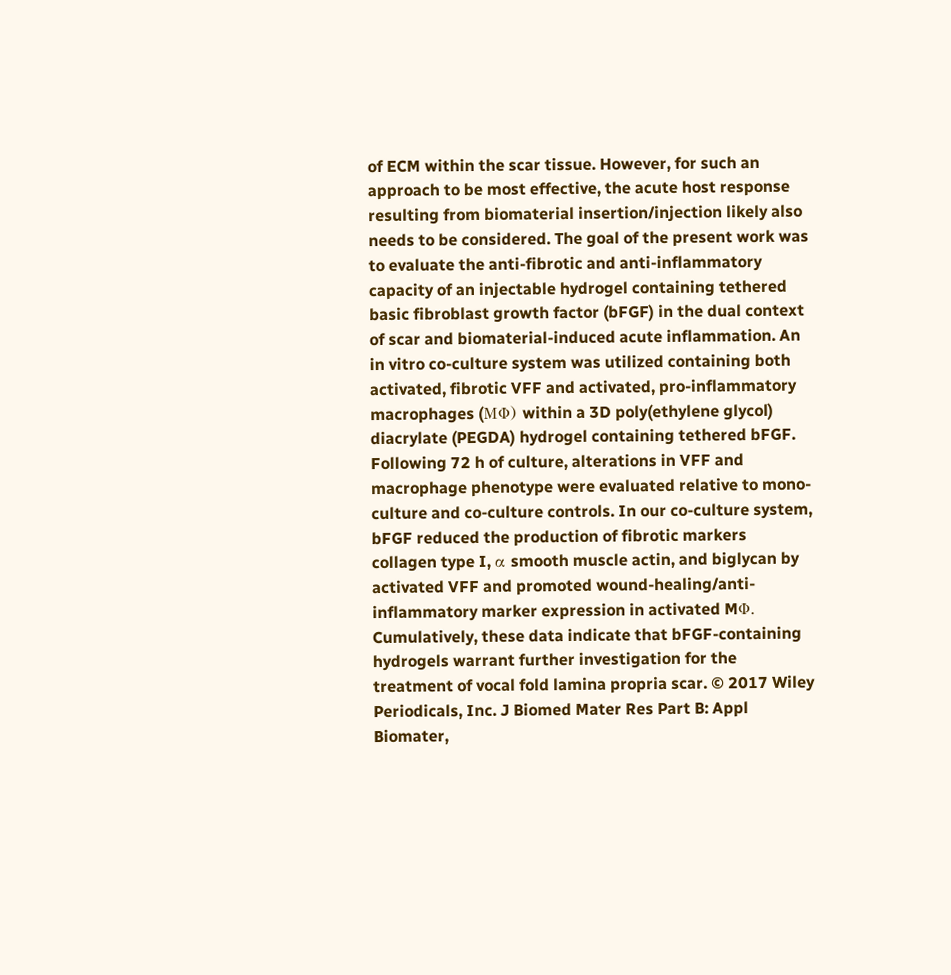of ECM within the scar tissue. However, for such an approach to be most effective, the acute host response resulting from biomaterial insertion/injection likely also needs to be considered. The goal of the present work was to evaluate the anti-fibrotic and anti-inflammatory capacity of an injectable hydrogel containing tethered basic fibroblast growth factor (bFGF) in the dual context of scar and biomaterial-induced acute inflammation. An in vitro co-culture system was utilized containing both activated, fibrotic VFF and activated, pro-inflammatory macrophages (MΦ) within a 3D poly(ethylene glycol) diacrylate (PEGDA) hydrogel containing tethered bFGF. Following 72 h of culture, alterations in VFF and macrophage phenotype were evaluated relative to mono-culture and co-culture controls. In our co-culture system, bFGF reduced the production of fibrotic markers collagen type I, α smooth muscle actin, and biglycan by activated VFF and promoted wound-healing/anti-inflammatory marker expression in activated MΦ. Cumulatively, these data indicate that bFGF-containing hydrogels warrant further investigation for the treatment of vocal fold lamina propria scar. © 2017 Wiley Periodicals, Inc. J Biomed Mater Res Part B: Appl Biomater,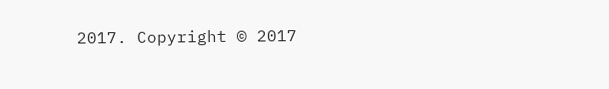2017. Copyright © 2017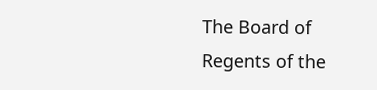The Board of Regents of the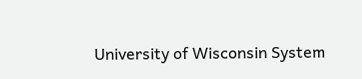University of Wisconsin System